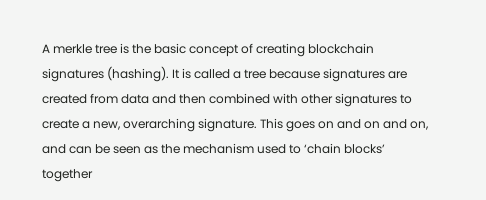A merkle tree is the basic concept of creating blockchain signatures (hashing). It is called a tree because signatures are created from data and then combined with other signatures to create a new, overarching signature. This goes on and on and on, and can be seen as the mechanism used to ‘chain blocks’ together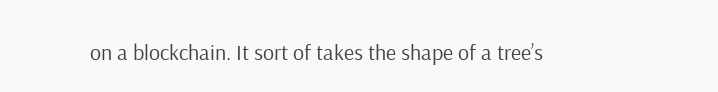on a blockchain. It sort of takes the shape of a tree’s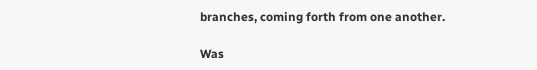branches, coming forth from one another.

Was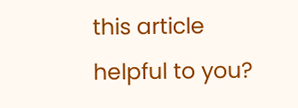this article helpful to you?